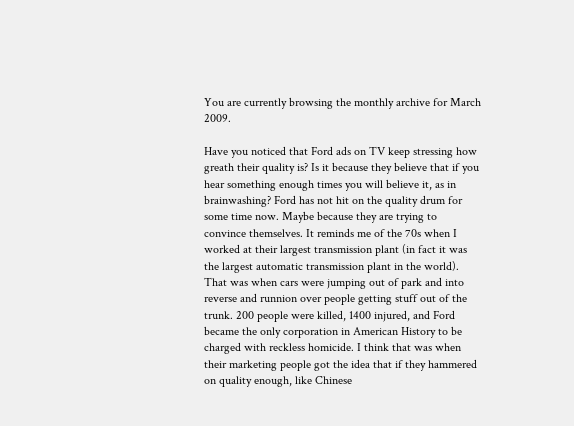You are currently browsing the monthly archive for March 2009.

Have you noticed that Ford ads on TV keep stressing how greath their quality is? Is it because they believe that if you hear something enough times you will believe it, as in brainwashing? Ford has not hit on the quality drum for some time now. Maybe because they are trying to convince themselves. It reminds me of the 70s when I worked at their largest transmission plant (in fact it was the largest automatic transmission plant in the world). That was when cars were jumping out of park and into reverse and runnion over people getting stuff out of the trunk. 200 people were killed, 1400 injured, and Ford became the only corporation in American History to be charged with reckless homicide. I think that was when their marketing people got the idea that if they hammered on quality enough, like Chinese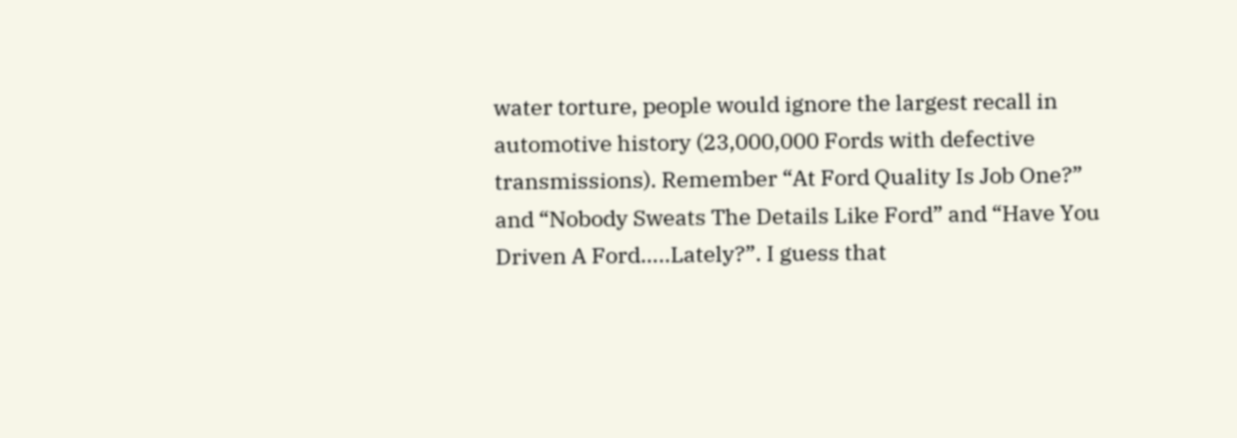water torture, people would ignore the largest recall in automotive history (23,000,000 Fords with defective transmissions). Remember “At Ford Quality Is Job One?” and “Nobody Sweats The Details Like Ford” and “Have You Driven A Ford…..Lately?”. I guess that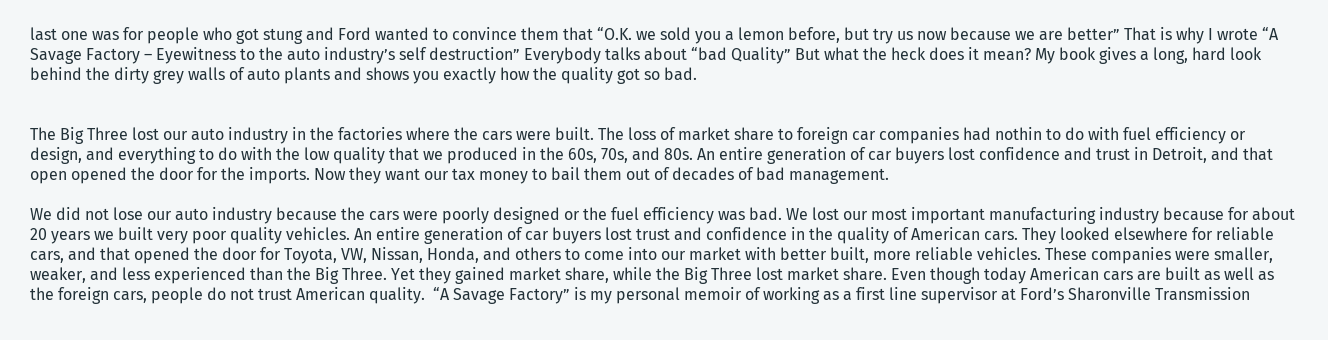last one was for people who got stung and Ford wanted to convince them that “O.K. we sold you a lemon before, but try us now because we are better” That is why I wrote “A Savage Factory – Eyewitness to the auto industry’s self destruction” Everybody talks about “bad Quality” But what the heck does it mean? My book gives a long, hard look behind the dirty grey walls of auto plants and shows you exactly how the quality got so bad.


The Big Three lost our auto industry in the factories where the cars were built. The loss of market share to foreign car companies had nothin to do with fuel efficiency or design, and everything to do with the low quality that we produced in the 60s, 70s, and 80s. An entire generation of car buyers lost confidence and trust in Detroit, and that open opened the door for the imports. Now they want our tax money to bail them out of decades of bad management.

We did not lose our auto industry because the cars were poorly designed or the fuel efficiency was bad. We lost our most important manufacturing industry because for about 20 years we built very poor quality vehicles. An entire generation of car buyers lost trust and confidence in the quality of American cars. They looked elsewhere for reliable cars, and that opened the door for Toyota, VW, Nissan, Honda, and others to come into our market with better built, more reliable vehicles. These companies were smaller, weaker, and less experienced than the Big Three. Yet they gained market share, while the Big Three lost market share. Even though today American cars are built as well as the foreign cars, people do not trust American quality.  “A Savage Factory” is my personal memoir of working as a first line supervisor at Ford’s Sharonville Transmission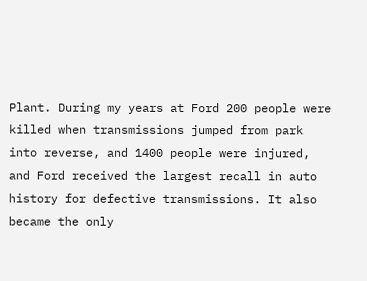Plant. During my years at Ford 200 people were killed when transmissions jumped from park into reverse, and 1400 people were injured, and Ford received the largest recall in auto history for defective transmissions. It also became the only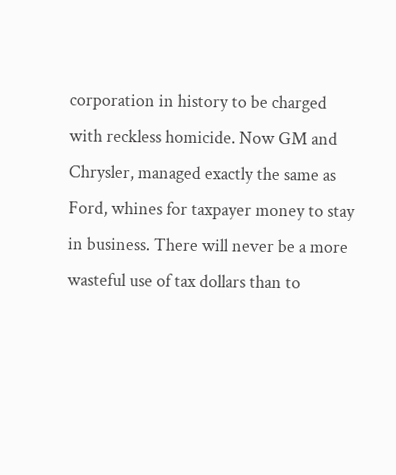corporation in history to be charged with reckless homicide. Now GM and Chrysler, managed exactly the same as Ford, whines for taxpayer money to stay in business. There will never be a more wasteful use of tax dollars than to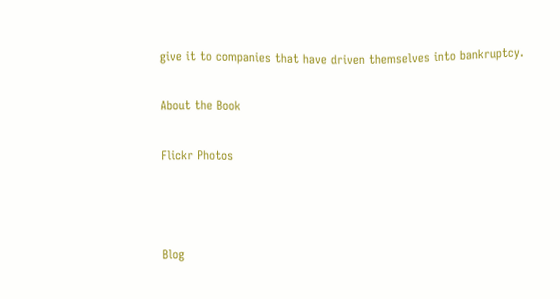give it to companies that have driven themselves into bankruptcy.

About the Book

Flickr Photos



Blog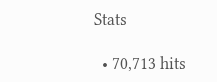Stats

  • 70,713 hits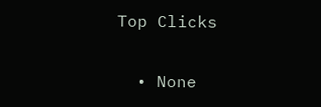Top Clicks

  • None